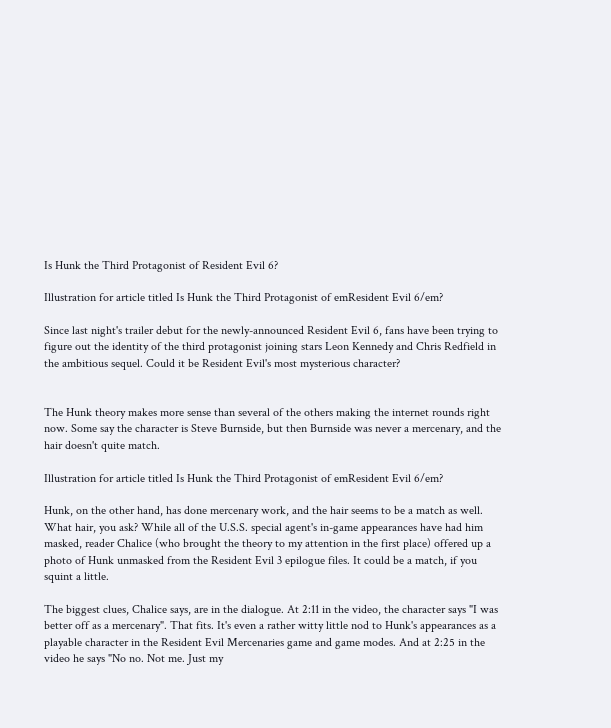Is Hunk the Third Protagonist of Resident Evil 6?

Illustration for article titled Is Hunk the Third Protagonist of emResident Evil 6/em?

Since last night's trailer debut for the newly-announced Resident Evil 6, fans have been trying to figure out the identity of the third protagonist joining stars Leon Kennedy and Chris Redfield in the ambitious sequel. Could it be Resident Evil's most mysterious character?


The Hunk theory makes more sense than several of the others making the internet rounds right now. Some say the character is Steve Burnside, but then Burnside was never a mercenary, and the hair doesn't quite match.

Illustration for article titled Is Hunk the Third Protagonist of emResident Evil 6/em?

Hunk, on the other hand, has done mercenary work, and the hair seems to be a match as well. What hair, you ask? While all of the U.S.S. special agent's in-game appearances have had him masked, reader Chalice (who brought the theory to my attention in the first place) offered up a photo of Hunk unmasked from the Resident Evil 3 epilogue files. It could be a match, if you squint a little.

The biggest clues, Chalice says, are in the dialogue. At 2:11 in the video, the character says "I was better off as a mercenary". That fits. It's even a rather witty little nod to Hunk's appearances as a playable character in the Resident Evil Mercenaries game and game modes. And at 2:25 in the video he says "No no. Not me. Just my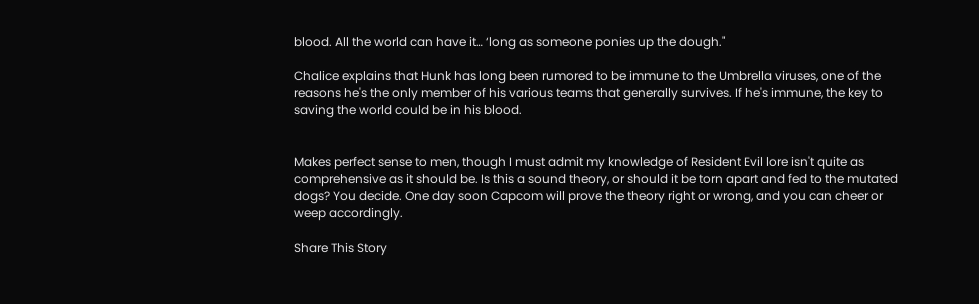blood. All the world can have it… ‘long as someone ponies up the dough."

Chalice explains that Hunk has long been rumored to be immune to the Umbrella viruses, one of the reasons he's the only member of his various teams that generally survives. If he's immune, the key to saving the world could be in his blood.


Makes perfect sense to men, though I must admit my knowledge of Resident Evil lore isn't quite as comprehensive as it should be. Is this a sound theory, or should it be torn apart and fed to the mutated dogs? You decide. One day soon Capcom will prove the theory right or wrong, and you can cheer or weep accordingly.

Share This Story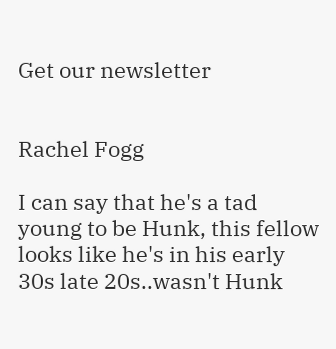Get our newsletter


Rachel Fogg

I can say that he's a tad young to be Hunk, this fellow looks like he's in his early 30s late 20s..wasn't Hunk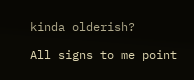kinda olderish?

All signs to me point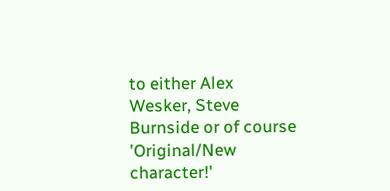to either Alex Wesker, Steve Burnside or of course 'Original/New character!'